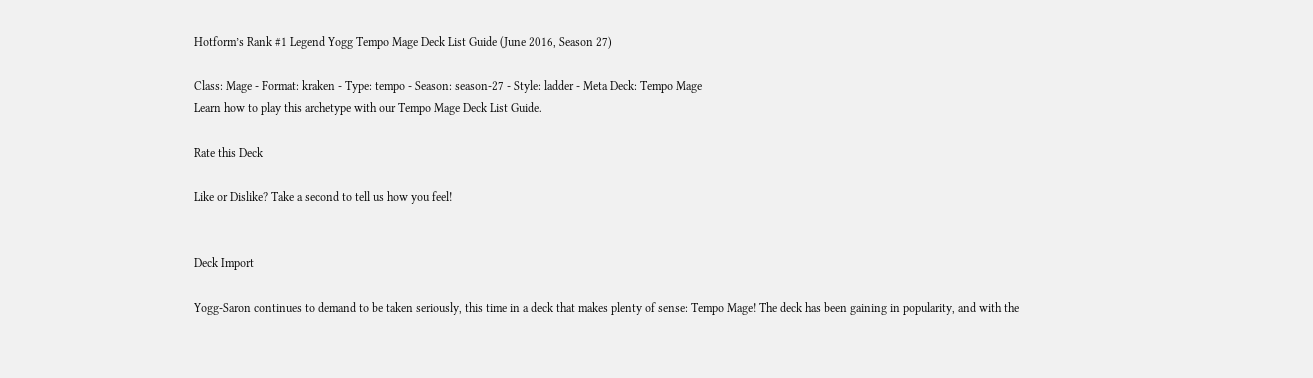Hotform’s Rank #1 Legend Yogg Tempo Mage Deck List Guide (June 2016, Season 27)

Class: Mage - Format: kraken - Type: tempo - Season: season-27 - Style: ladder - Meta Deck: Tempo Mage
Learn how to play this archetype with our Tempo Mage Deck List Guide.

Rate this Deck

Like or Dislike? Take a second to tell us how you feel!


Deck Import

Yogg-Saron continues to demand to be taken seriously, this time in a deck that makes plenty of sense: Tempo Mage! The deck has been gaining in popularity, and with the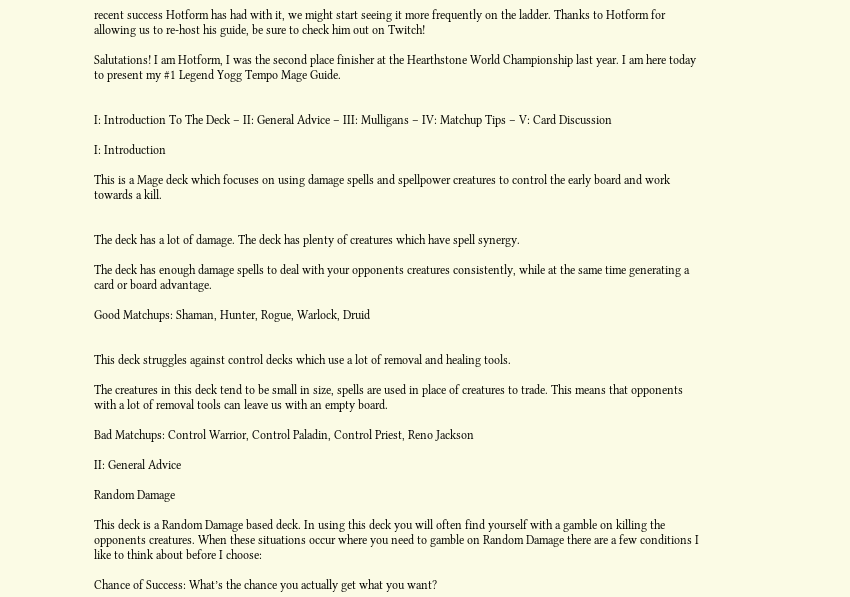recent success Hotform has had with it, we might start seeing it more frequently on the ladder. Thanks to Hotform for allowing us to re-host his guide, be sure to check him out on Twitch!

Salutations! I am Hotform, I was the second place finisher at the Hearthstone World Championship last year. I am here today to present my #1 Legend Yogg Tempo Mage Guide.


I: Introduction To The Deck – II: General Advice – III: Mulligans – IV: Matchup Tips – V: Card Discussion

I: Introduction

This is a Mage deck which focuses on using damage spells and spellpower creatures to control the early board and work towards a kill.


The deck has a lot of damage. The deck has plenty of creatures which have spell synergy.

The deck has enough damage spells to deal with your opponents creatures consistently, while at the same time generating a card or board advantage.

Good Matchups: Shaman, Hunter, Rogue, Warlock, Druid


This deck struggles against control decks which use a lot of removal and healing tools.

The creatures in this deck tend to be small in size, spells are used in place of creatures to trade. This means that opponents with a lot of removal tools can leave us with an empty board.

Bad Matchups: Control Warrior, Control Paladin, Control Priest, Reno Jackson

II: General Advice

Random Damage

This deck is a Random Damage based deck. In using this deck you will often find yourself with a gamble on killing the opponents creatures. When these situations occur where you need to gamble on Random Damage there are a few conditions I like to think about before I choose:

Chance of Success: What’s the chance you actually get what you want?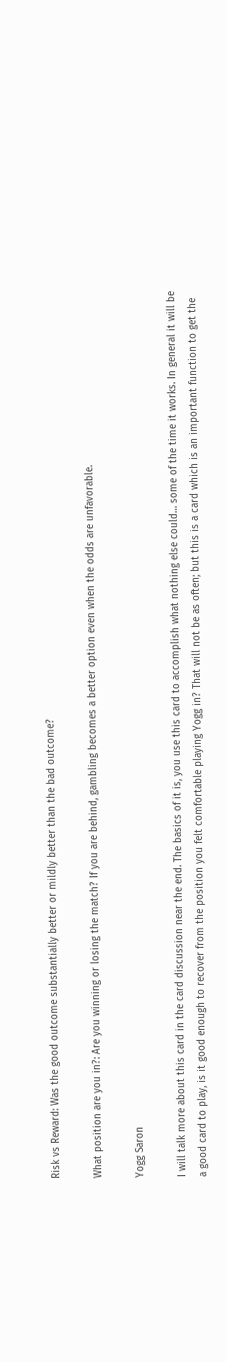Risk vs Reward: Was the good outcome substantially better or mildly better than the bad outcome?

What position are you in?: Are you winning or losing the match? If you are behind, gambling becomes a better option even when the odds are unfavorable.

Yogg Saron

I will talk more about this card in the card discussion near the end. The basics of it is, you use this card to accomplish what nothing else could… some of the time it works. In general it will be a good card to play, is it good enough to recover from the position you felt comfortable playing Yogg in? That will not be as often; but this is a card which is an important function to get the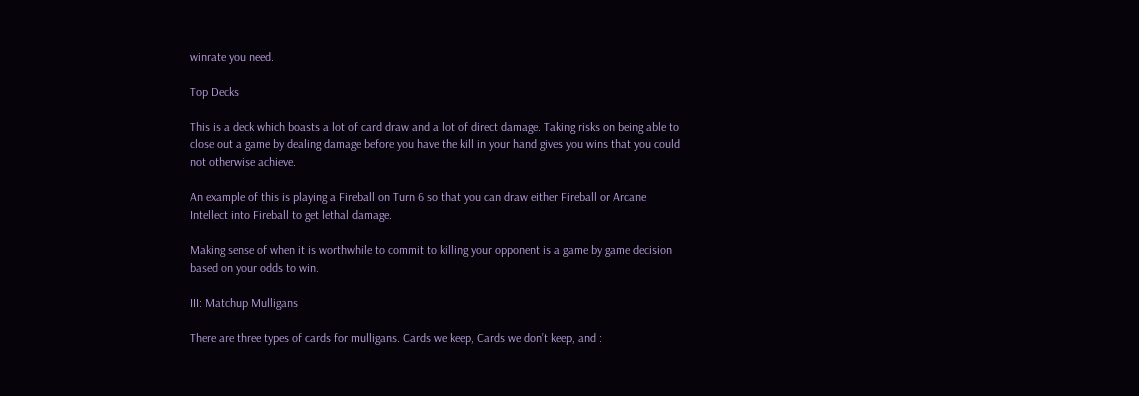winrate you need.

Top Decks

This is a deck which boasts a lot of card draw and a lot of direct damage. Taking risks on being able to close out a game by dealing damage before you have the kill in your hand gives you wins that you could not otherwise achieve.

An example of this is playing a Fireball on Turn 6 so that you can draw either Fireball or Arcane Intellect into Fireball to get lethal damage.

Making sense of when it is worthwhile to commit to killing your opponent is a game by game decision based on your odds to win.

III: Matchup Mulligans

There are three types of cards for mulligans. Cards we keep, Cards we don’t keep, and :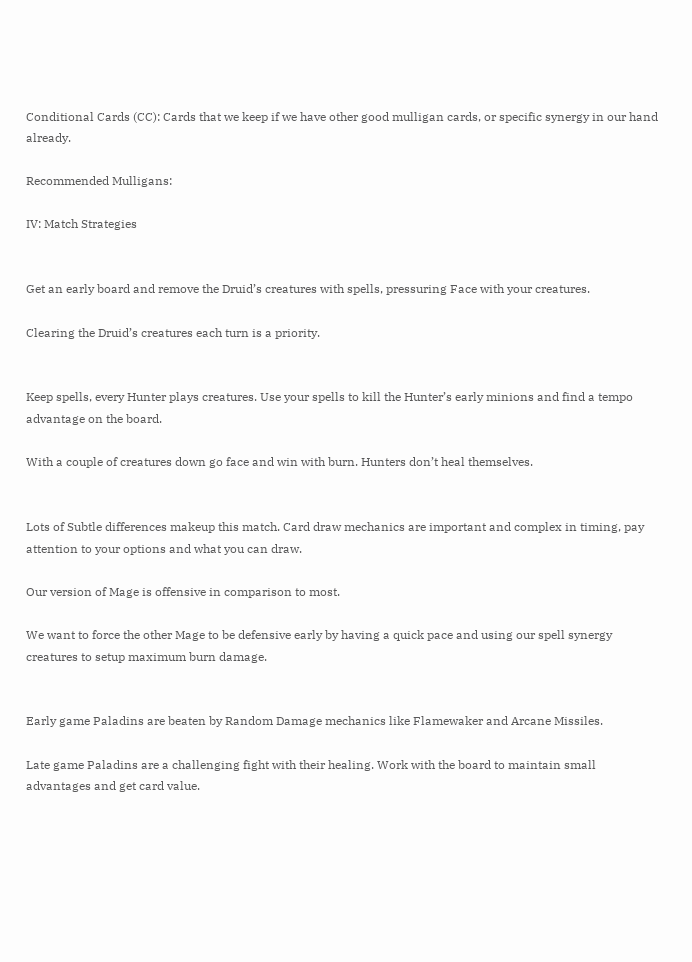Conditional Cards (CC): Cards that we keep if we have other good mulligan cards, or specific synergy in our hand already.

Recommended Mulligans:

IV: Match Strategies


Get an early board and remove the Druid’s creatures with spells, pressuring Face with your creatures.

Clearing the Druid’s creatures each turn is a priority.


Keep spells, every Hunter plays creatures. Use your spells to kill the Hunter’s early minions and find a tempo advantage on the board.

With a couple of creatures down go face and win with burn. Hunters don’t heal themselves.


Lots of Subtle differences makeup this match. Card draw mechanics are important and complex in timing, pay attention to your options and what you can draw.

Our version of Mage is offensive in comparison to most.

We want to force the other Mage to be defensive early by having a quick pace and using our spell synergy creatures to setup maximum burn damage.


Early game Paladins are beaten by Random Damage mechanics like Flamewaker and Arcane Missiles.

Late game Paladins are a challenging fight with their healing. Work with the board to maintain small advantages and get card value.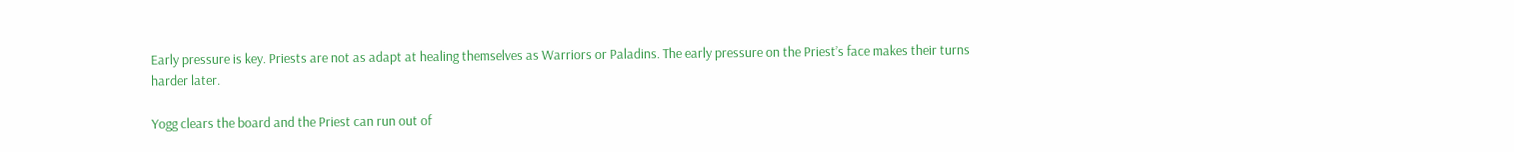Early pressure is key. Priests are not as adapt at healing themselves as Warriors or Paladins. The early pressure on the Priest’s face makes their turns harder later.

Yogg clears the board and the Priest can run out of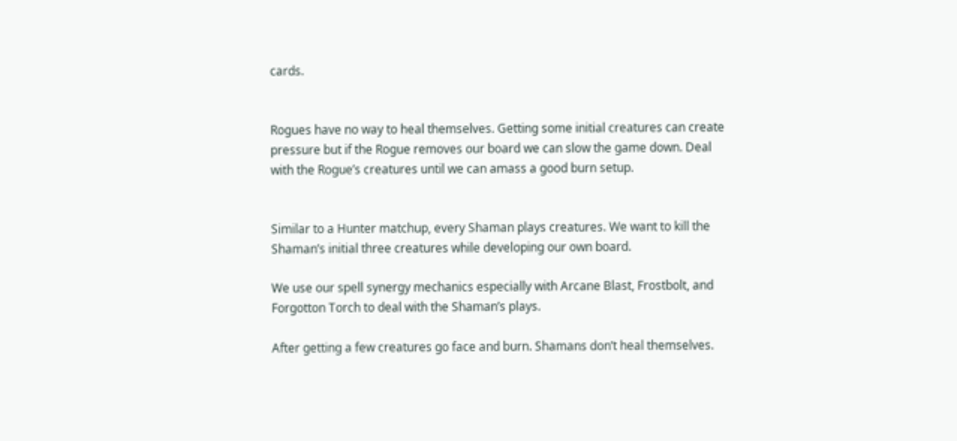cards.


Rogues have no way to heal themselves. Getting some initial creatures can create pressure but if the Rogue removes our board we can slow the game down. Deal with the Rogue’s creatures until we can amass a good burn setup.


Similar to a Hunter matchup, every Shaman plays creatures. We want to kill the Shaman’s initial three creatures while developing our own board.

We use our spell synergy mechanics especially with Arcane Blast, Frostbolt, and Forgotton Torch to deal with the Shaman’s plays.

After getting a few creatures go face and burn. Shamans don’t heal themselves.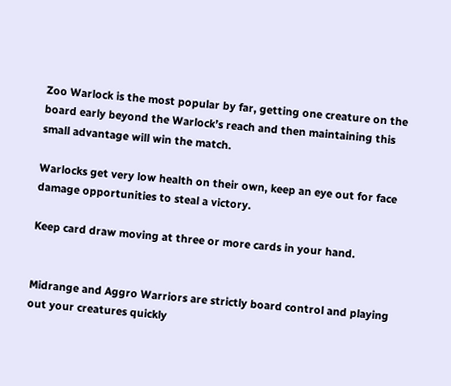Zoo Warlock is the most popular by far, getting one creature on the board early beyond the Warlock’s reach and then maintaining this small advantage will win the match.

Warlocks get very low health on their own, keep an eye out for face damage opportunities to steal a victory.

Keep card draw moving at three or more cards in your hand.


Midrange and Aggro Warriors are strictly board control and playing out your creatures quickly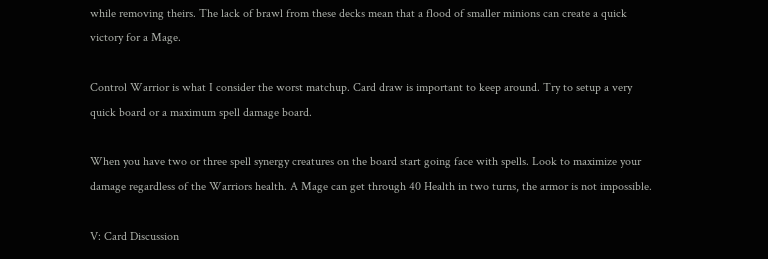while removing theirs. The lack of brawl from these decks mean that a flood of smaller minions can create a quick victory for a Mage.

Control Warrior is what I consider the worst matchup. Card draw is important to keep around. Try to setup a very quick board or a maximum spell damage board.

When you have two or three spell synergy creatures on the board start going face with spells. Look to maximize your damage regardless of the Warriors health. A Mage can get through 40 Health in two turns, the armor is not impossible.

V: Card Discussion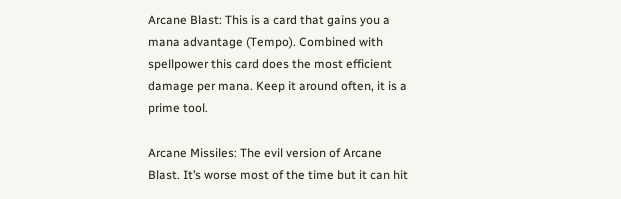Arcane Blast: This is a card that gains you a mana advantage (Tempo). Combined with spellpower this card does the most efficient damage per mana. Keep it around often, it is a prime tool.

Arcane Missiles: The evil version of Arcane Blast. It’s worse most of the time but it can hit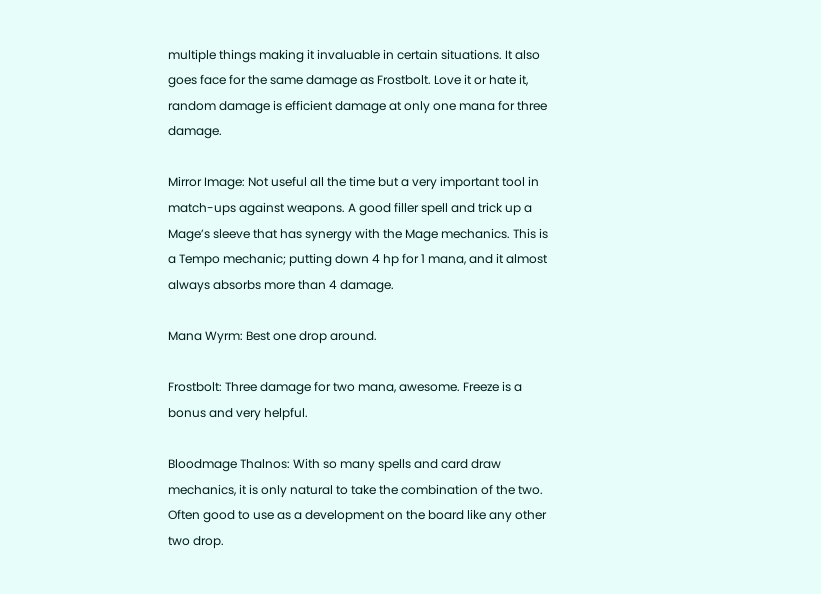multiple things making it invaluable in certain situations. It also goes face for the same damage as Frostbolt. Love it or hate it, random damage is efficient damage at only one mana for three damage.

Mirror Image: Not useful all the time but a very important tool in match-ups against weapons. A good filler spell and trick up a Mage’s sleeve that has synergy with the Mage mechanics. This is a Tempo mechanic; putting down 4 hp for 1 mana, and it almost always absorbs more than 4 damage.

Mana Wyrm: Best one drop around.

Frostbolt: Three damage for two mana, awesome. Freeze is a bonus and very helpful.

Bloodmage Thalnos: With so many spells and card draw mechanics, it is only natural to take the combination of the two. Often good to use as a development on the board like any other two drop.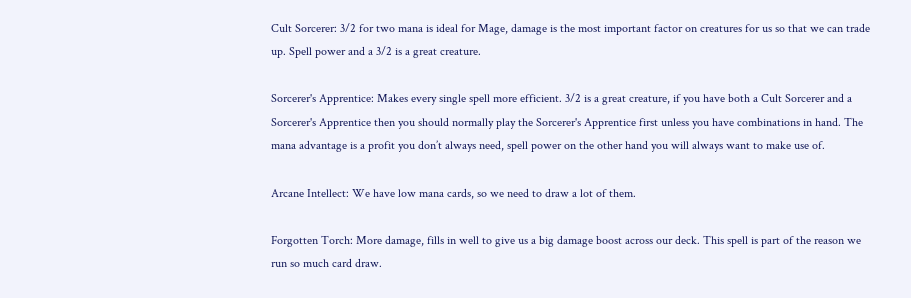Cult Sorcerer: 3/2 for two mana is ideal for Mage, damage is the most important factor on creatures for us so that we can trade up. Spell power and a 3/2 is a great creature.

Sorcerer's Apprentice: Makes every single spell more efficient. 3/2 is a great creature, if you have both a Cult Sorcerer and a Sorcerer's Apprentice then you should normally play the Sorcerer's Apprentice first unless you have combinations in hand. The mana advantage is a profit you don’t always need, spell power on the other hand you will always want to make use of.

Arcane Intellect: We have low mana cards, so we need to draw a lot of them.

Forgotten Torch: More damage, fills in well to give us a big damage boost across our deck. This spell is part of the reason we run so much card draw.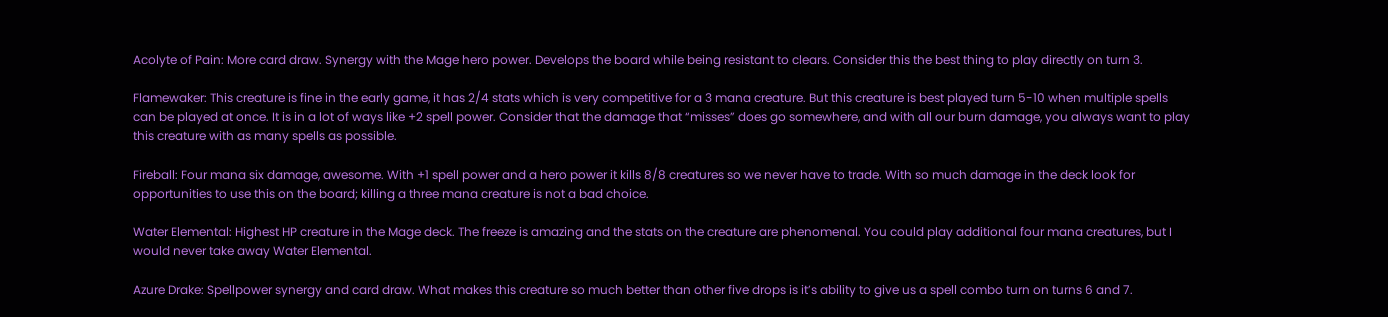Acolyte of Pain: More card draw. Synergy with the Mage hero power. Develops the board while being resistant to clears. Consider this the best thing to play directly on turn 3.

Flamewaker: This creature is fine in the early game, it has 2/4 stats which is very competitive for a 3 mana creature. But this creature is best played turn 5-10 when multiple spells can be played at once. It is in a lot of ways like +2 spell power. Consider that the damage that “misses” does go somewhere, and with all our burn damage, you always want to play this creature with as many spells as possible.

Fireball: Four mana six damage, awesome. With +1 spell power and a hero power it kills 8/8 creatures so we never have to trade. With so much damage in the deck look for opportunities to use this on the board; killing a three mana creature is not a bad choice.

Water Elemental: Highest HP creature in the Mage deck. The freeze is amazing and the stats on the creature are phenomenal. You could play additional four mana creatures, but I would never take away Water Elemental.

Azure Drake: Spellpower synergy and card draw. What makes this creature so much better than other five drops is it’s ability to give us a spell combo turn on turns 6 and 7.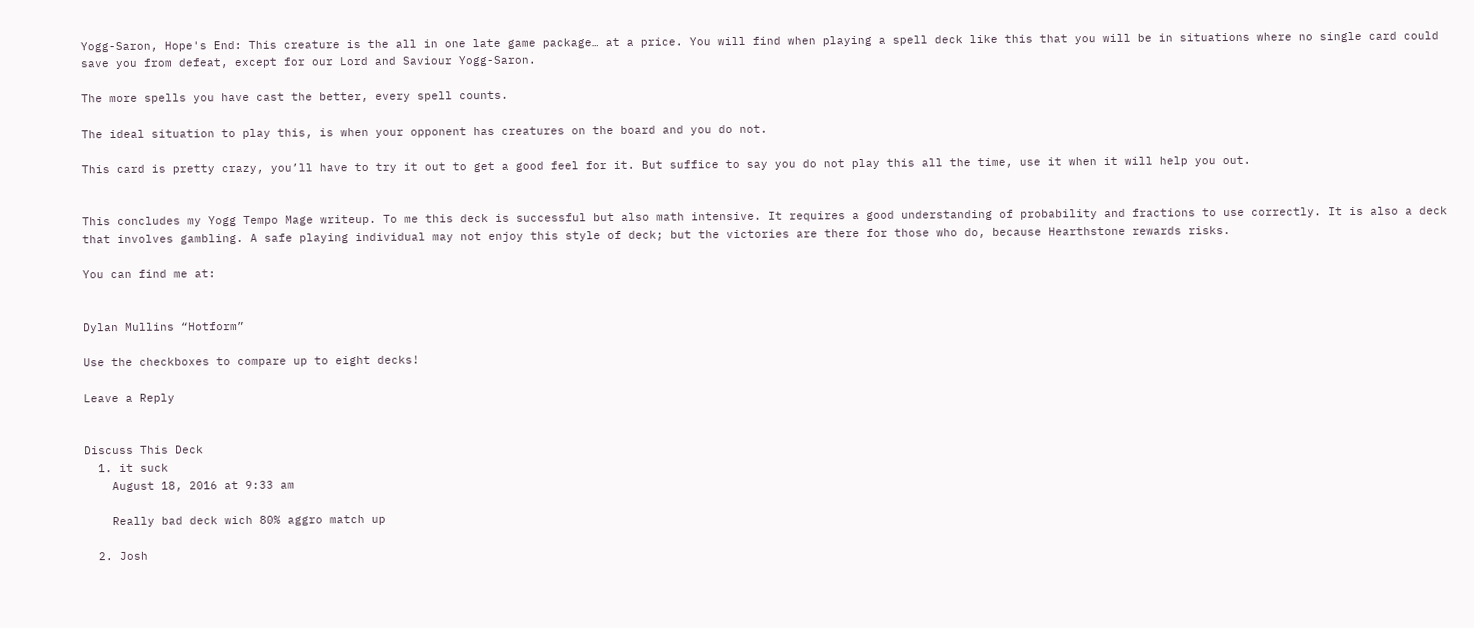Yogg-Saron, Hope's End: This creature is the all in one late game package… at a price. You will find when playing a spell deck like this that you will be in situations where no single card could save you from defeat, except for our Lord and Saviour Yogg-Saron.

The more spells you have cast the better, every spell counts.

The ideal situation to play this, is when your opponent has creatures on the board and you do not.

This card is pretty crazy, you’ll have to try it out to get a good feel for it. But suffice to say you do not play this all the time, use it when it will help you out.


This concludes my Yogg Tempo Mage writeup. To me this deck is successful but also math intensive. It requires a good understanding of probability and fractions to use correctly. It is also a deck that involves gambling. A safe playing individual may not enjoy this style of deck; but the victories are there for those who do, because Hearthstone rewards risks.

You can find me at:


Dylan Mullins “Hotform”

Use the checkboxes to compare up to eight decks!

Leave a Reply


Discuss This Deck
  1. it suck
    August 18, 2016 at 9:33 am

    Really bad deck wich 80% aggro match up

  2. Josh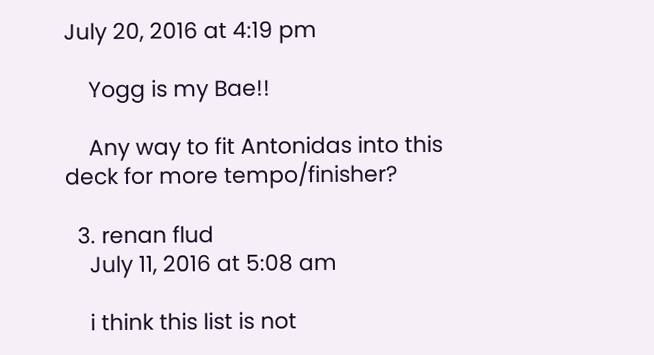July 20, 2016 at 4:19 pm

    Yogg is my Bae!!

    Any way to fit Antonidas into this deck for more tempo/finisher?

  3. renan flud
    July 11, 2016 at 5:08 am

    i think this list is not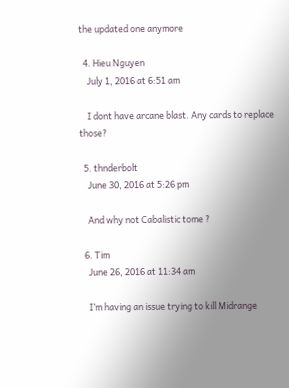the updated one anymore

  4. Hieu Nguyen
    July 1, 2016 at 6:51 am

    I dont have arcane blast. Any cards to replace those?

  5. thnderbolt
    June 30, 2016 at 5:26 pm

    And why not Cabalistic tome ?

  6. Tim
    June 26, 2016 at 11:34 am

    I’m having an issue trying to kill Midrange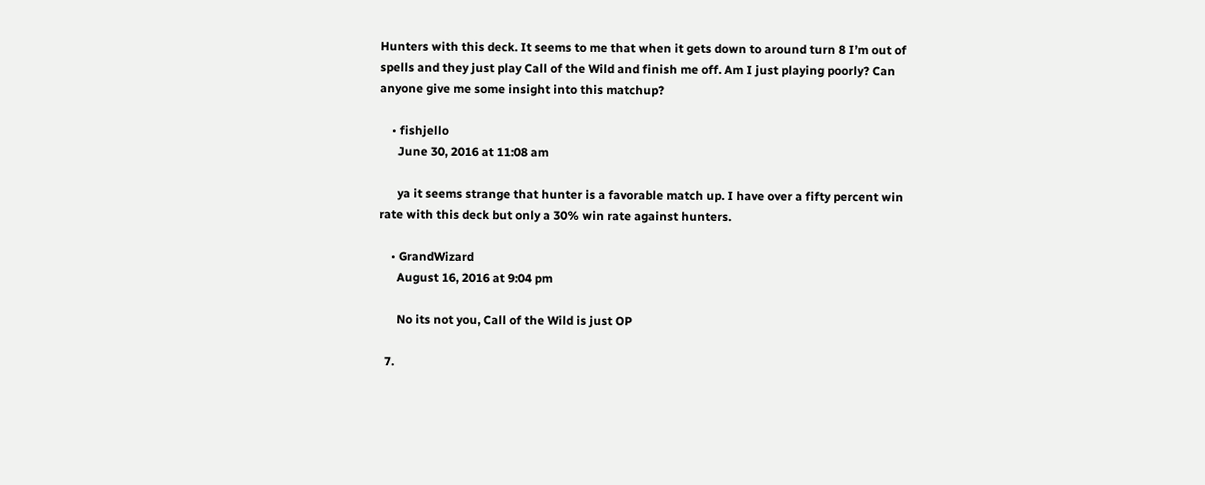Hunters with this deck. It seems to me that when it gets down to around turn 8 I’m out of spells and they just play Call of the Wild and finish me off. Am I just playing poorly? Can anyone give me some insight into this matchup?

    • fishjello
      June 30, 2016 at 11:08 am

      ya it seems strange that hunter is a favorable match up. I have over a fifty percent win rate with this deck but only a 30% win rate against hunters.

    • GrandWizard
      August 16, 2016 at 9:04 pm

      No its not you, Call of the Wild is just OP

  7.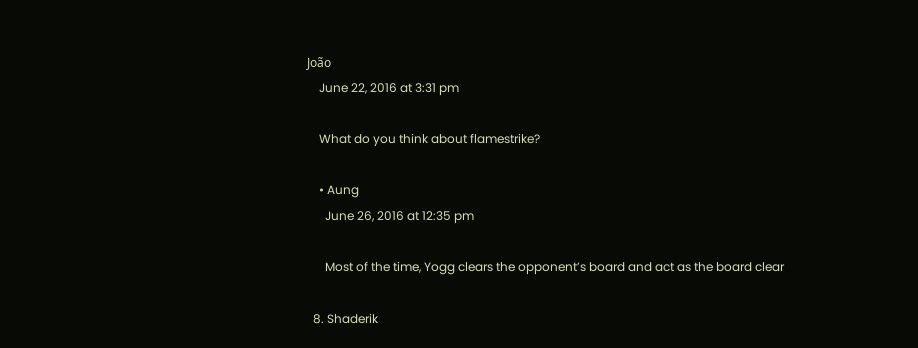João
    June 22, 2016 at 3:31 pm

    What do you think about flamestrike?

    • Aung
      June 26, 2016 at 12:35 pm

      Most of the time, Yogg clears the opponent’s board and act as the board clear

  8. Shaderik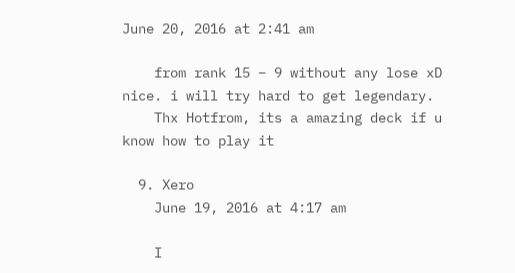June 20, 2016 at 2:41 am

    from rank 15 – 9 without any lose xD nice. i will try hard to get legendary.
    Thx Hotfrom, its a amazing deck if u know how to play it

  9. Xero
    June 19, 2016 at 4:17 am

    I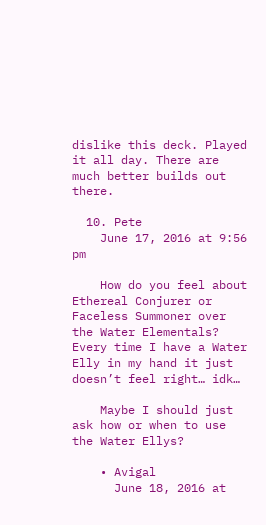dislike this deck. Played it all day. There are much better builds out there.

  10. Pete
    June 17, 2016 at 9:56 pm

    How do you feel about Ethereal Conjurer or Faceless Summoner over the Water Elementals? Every time I have a Water Elly in my hand it just doesn’t feel right… idk…

    Maybe I should just ask how or when to use the Water Ellys?

    • Avigal
      June 18, 2016 at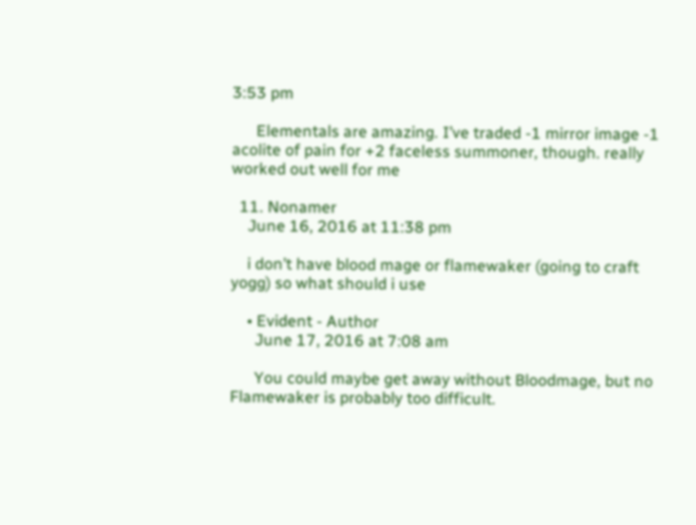3:53 pm

      Elementals are amazing. I’ve traded -1 mirror image -1 acolite of pain for +2 faceless summoner, though. really worked out well for me

  11. Nonamer
    June 16, 2016 at 11:38 pm

    i don’t have blood mage or flamewaker (going to craft yogg) so what should i use

    • Evident - Author
      June 17, 2016 at 7:08 am

      You could maybe get away without Bloodmage, but no Flamewaker is probably too difficult.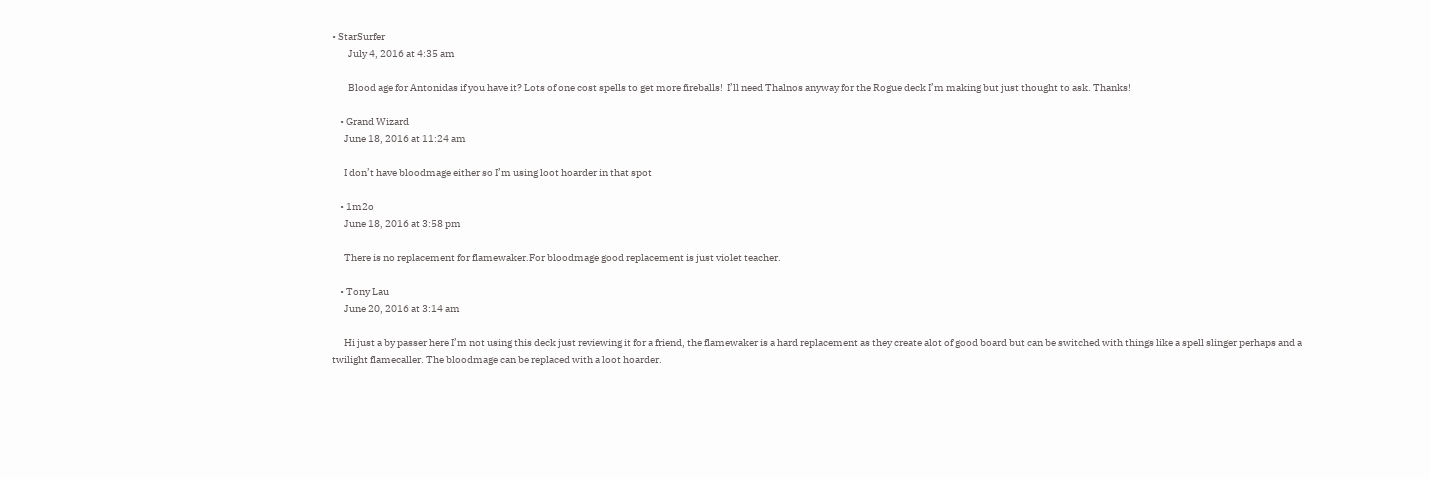• StarSurfer
        July 4, 2016 at 4:35 am

        Blood age for Antonidas if you have it? Lots of one cost spells to get more fireballs!  I’ll need Thalnos anyway for the Rogue deck I’m making but just thought to ask. Thanks!

    • Grand Wizard
      June 18, 2016 at 11:24 am

      I don’t have bloodmage either so I’m using loot hoarder in that spot

    • 1m2o
      June 18, 2016 at 3:58 pm

      There is no replacement for flamewaker.For bloodmage good replacement is just violet teacher.

    • Tony Lau
      June 20, 2016 at 3:14 am

      Hi just a by passer here I’m not using this deck just reviewing it for a friend, the flamewaker is a hard replacement as they create alot of good board but can be switched with things like a spell slinger perhaps and a twilight flamecaller. The bloodmage can be replaced with a loot hoarder.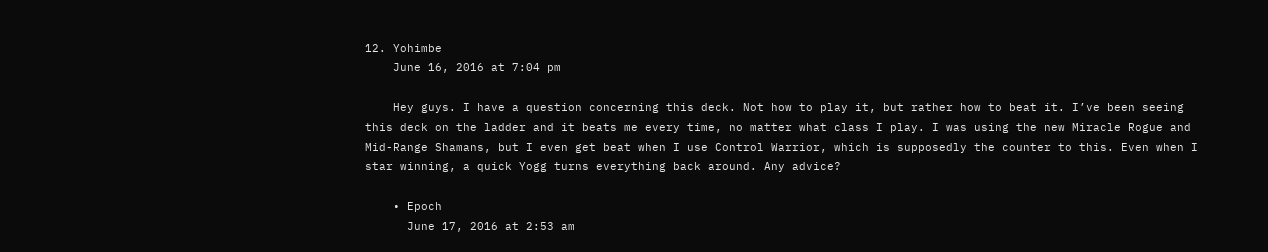12. Yohimbe
    June 16, 2016 at 7:04 pm

    Hey guys. I have a question concerning this deck. Not how to play it, but rather how to beat it. I’ve been seeing this deck on the ladder and it beats me every time, no matter what class I play. I was using the new Miracle Rogue and Mid-Range Shamans, but I even get beat when I use Control Warrior, which is supposedly the counter to this. Even when I star winning, a quick Yogg turns everything back around. Any advice?

    • Epoch
      June 17, 2016 at 2:53 am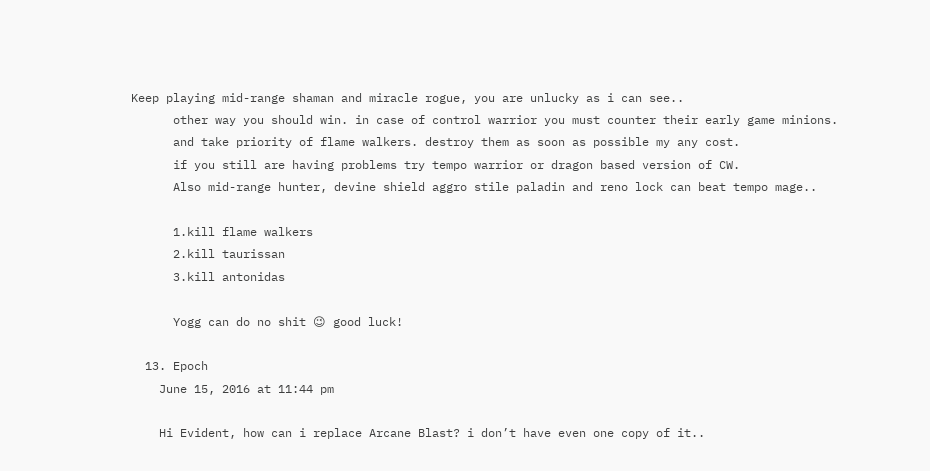Keep playing mid-range shaman and miracle rogue, you are unlucky as i can see..
      other way you should win. in case of control warrior you must counter their early game minions.
      and take priority of flame walkers. destroy them as soon as possible my any cost.
      if you still are having problems try tempo warrior or dragon based version of CW.
      Also mid-range hunter, devine shield aggro stile paladin and reno lock can beat tempo mage..

      1.kill flame walkers
      2.kill taurissan
      3.kill antonidas

      Yogg can do no shit 😉 good luck!

  13. Epoch
    June 15, 2016 at 11:44 pm

    Hi Evident, how can i replace Arcane Blast? i don’t have even one copy of it..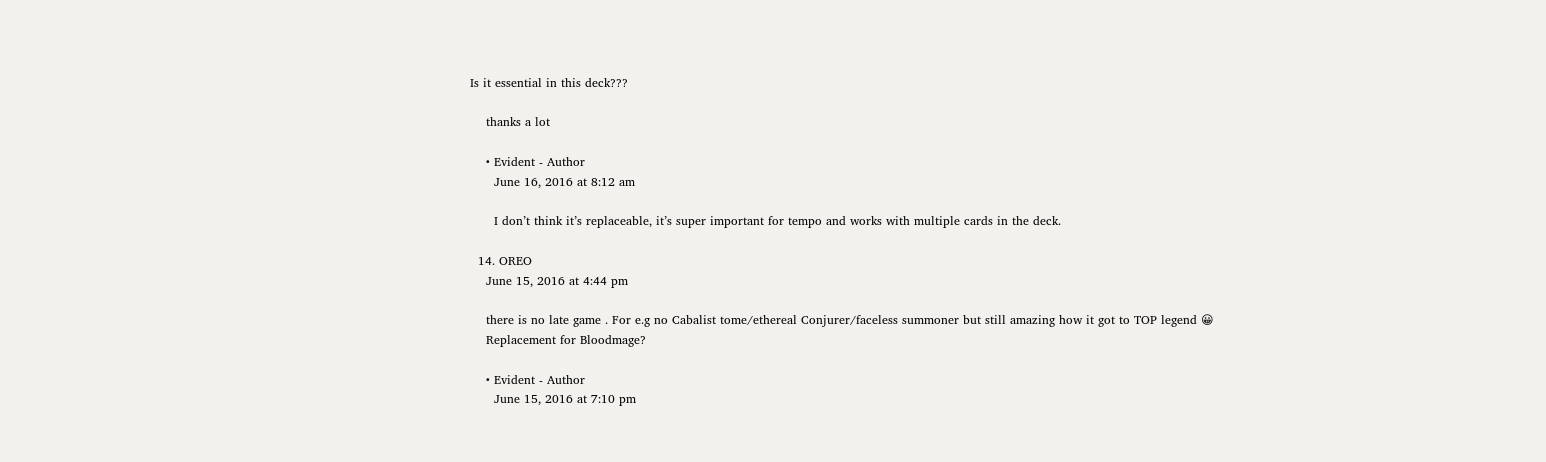Is it essential in this deck???

    thanks a lot

    • Evident - Author
      June 16, 2016 at 8:12 am

      I don’t think it’s replaceable, it’s super important for tempo and works with multiple cards in the deck.

  14. OREO
    June 15, 2016 at 4:44 pm

    there is no late game . For e.g no Cabalist tome/ethereal Conjurer/faceless summoner but still amazing how it got to TOP legend 😀
    Replacement for Bloodmage?

    • Evident - Author
      June 15, 2016 at 7:10 pm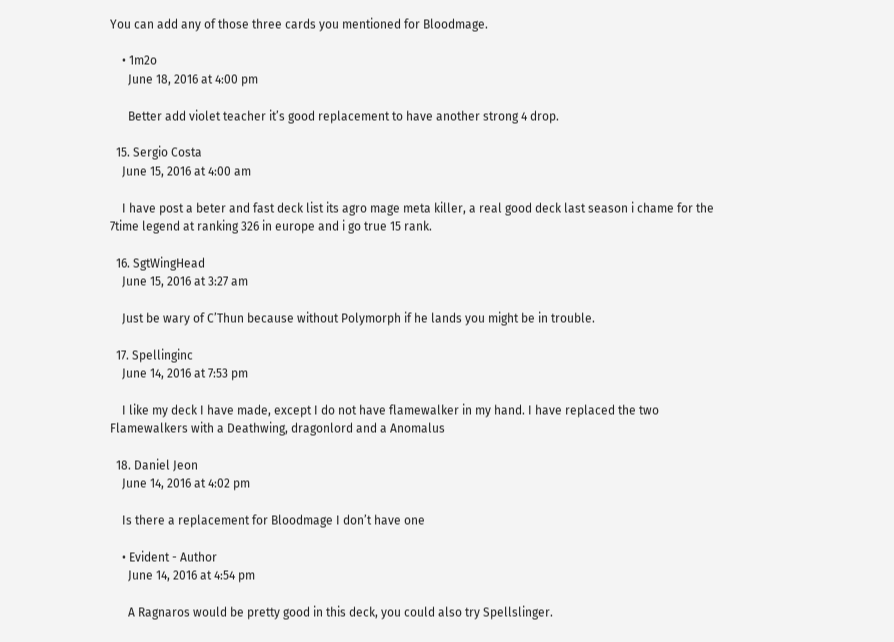You can add any of those three cards you mentioned for Bloodmage.

    • 1m2o
      June 18, 2016 at 4:00 pm

      Better add violet teacher it’s good replacement to have another strong 4 drop.

  15. Sergio Costa
    June 15, 2016 at 4:00 am

    I have post a beter and fast deck list its agro mage meta killer, a real good deck last season i chame for the 7time legend at ranking 326 in europe and i go true 15 rank.

  16. SgtWingHead
    June 15, 2016 at 3:27 am

    Just be wary of C’Thun because without Polymorph if he lands you might be in trouble.

  17. Spellinginc
    June 14, 2016 at 7:53 pm

    I like my deck I have made, except I do not have flamewalker in my hand. I have replaced the two Flamewalkers with a Deathwing, dragonlord and a Anomalus

  18. Daniel Jeon
    June 14, 2016 at 4:02 pm

    Is there a replacement for Bloodmage I don’t have one

    • Evident - Author
      June 14, 2016 at 4:54 pm

      A Ragnaros would be pretty good in this deck, you could also try Spellslinger.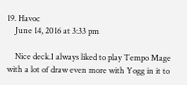19. Havoc
    June 14, 2016 at 3:33 pm

    Nice deck.I always liked to play Tempo Mage with a lot of draw even more with Yogg in it to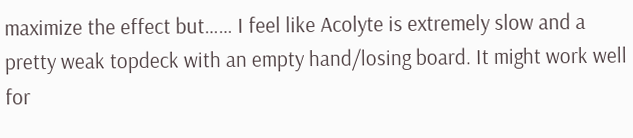maximize the effect but…… I feel like Acolyte is extremely slow and a pretty weak topdeck with an empty hand/losing board. It might work well for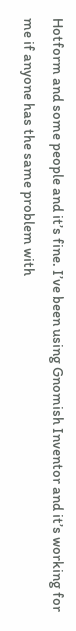Hotform and some people and it’s fine. I’ve been using Gnomish Inventor and it’s working for me if anyone has the same problem with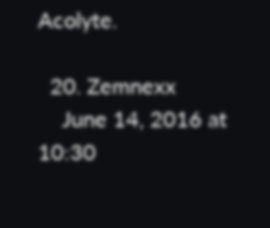Acolyte.

  20. Zemnexx
    June 14, 2016 at 10:30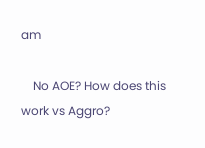am

    No AOE? How does this work vs Aggro?